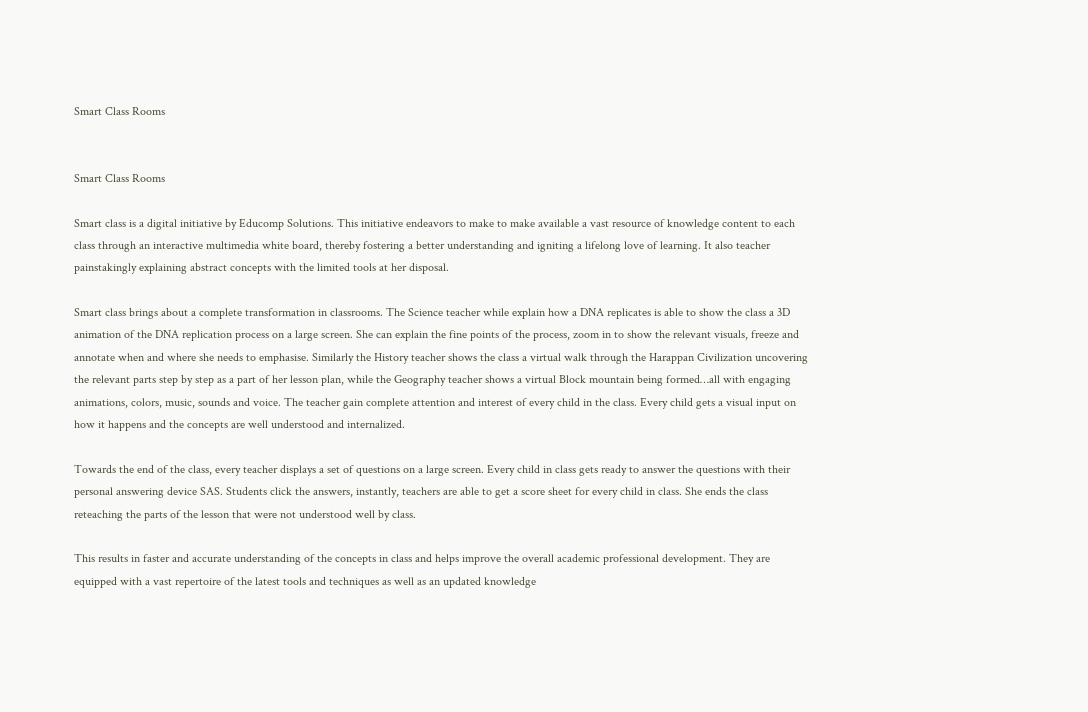Smart Class Rooms


Smart Class Rooms

Smart class is a digital initiative by Educomp Solutions. This initiative endeavors to make to make available a vast resource of knowledge content to each class through an interactive multimedia white board, thereby fostering a better understanding and igniting a lifelong love of learning. It also teacher painstakingly explaining abstract concepts with the limited tools at her disposal.

Smart class brings about a complete transformation in classrooms. The Science teacher while explain how a DNA replicates is able to show the class a 3D animation of the DNA replication process on a large screen. She can explain the fine points of the process, zoom in to show the relevant visuals, freeze and annotate when and where she needs to emphasise. Similarly the History teacher shows the class a virtual walk through the Harappan Civilization uncovering the relevant parts step by step as a part of her lesson plan, while the Geography teacher shows a virtual Block mountain being formed…all with engaging animations, colors, music, sounds and voice. The teacher gain complete attention and interest of every child in the class. Every child gets a visual input on how it happens and the concepts are well understood and internalized.

Towards the end of the class, every teacher displays a set of questions on a large screen. Every child in class gets ready to answer the questions with their personal answering device SAS. Students click the answers, instantly, teachers are able to get a score sheet for every child in class. She ends the class reteaching the parts of the lesson that were not understood well by class.

This results in faster and accurate understanding of the concepts in class and helps improve the overall academic professional development. They are equipped with a vast repertoire of the latest tools and techniques as well as an updated knowledge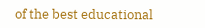of the best educational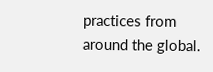practices from around the global.